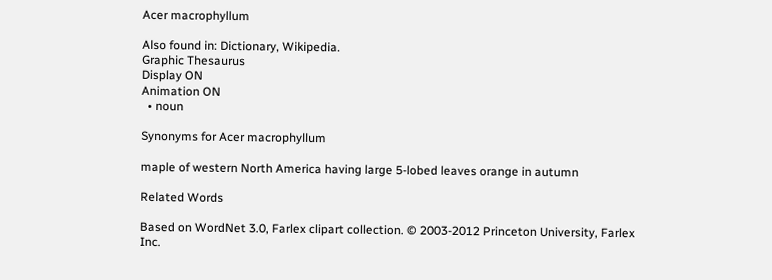Acer macrophyllum

Also found in: Dictionary, Wikipedia.
Graphic Thesaurus
Display ON
Animation ON
  • noun

Synonyms for Acer macrophyllum

maple of western North America having large 5-lobed leaves orange in autumn

Related Words

Based on WordNet 3.0, Farlex clipart collection. © 2003-2012 Princeton University, Farlex Inc.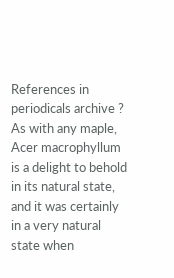References in periodicals archive ?
As with any maple, Acer macrophyllum is a delight to behold in its natural state, and it was certainly in a very natural state when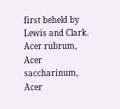first beheld by Lewis and Clark.
Acer rubrum, Acer saccharinum, Acer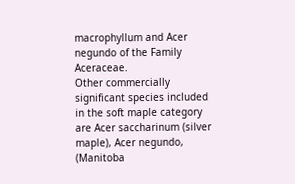macrophyllum and Acer negundo of the Family Aceraceae.
Other commercially significant species included in the soft maple category are Acer saccharinum (silver maple), Acer negundo, (Manitoba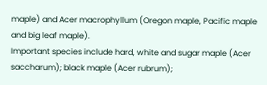maple) and Acer macrophyllum (Oregon maple, Pacific maple and big leaf maple).
Important species include hard, white and sugar maple (Acer saccharum); black maple (Acer rubrum);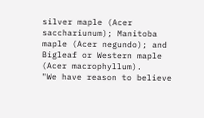silver maple (Acer sacchariunum); Manitoba maple (Acer negundo); and Bigleaf or Western maple (Acer macrophyllum).
"We have reason to believe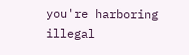you're harboring illegal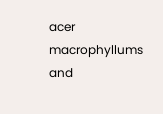acer macrophyllums and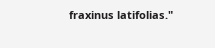fraxinus latifolias."